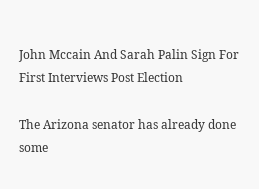John Mccain And Sarah Palin Sign For First Interviews Post Election

The Arizona senator has already done some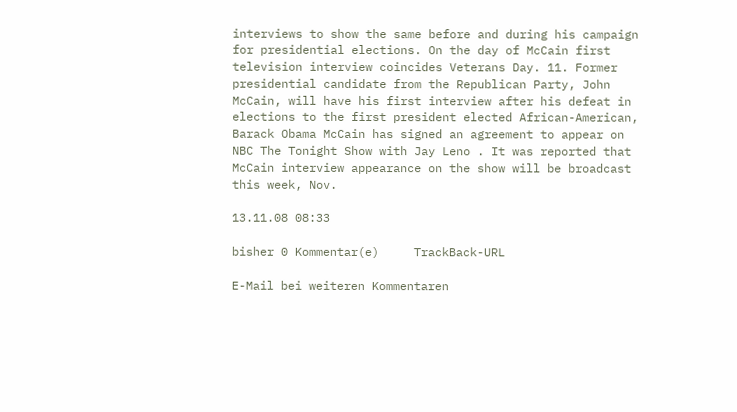interviews to show the same before and during his campaign for presidential elections. On the day of McCain first television interview coincides Veterans Day. 11. Former presidential candidate from the Republican Party, John McCain, will have his first interview after his defeat in elections to the first president elected African-American, Barack Obama McCain has signed an agreement to appear on NBC The Tonight Show with Jay Leno . It was reported that McCain interview appearance on the show will be broadcast this week, Nov.

13.11.08 08:33

bisher 0 Kommentar(e)     TrackBack-URL

E-Mail bei weiteren Kommentaren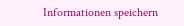Informationen speichern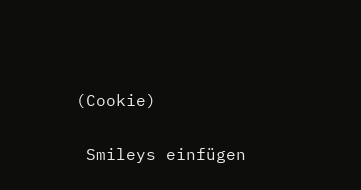(Cookie)

 Smileys einfügen